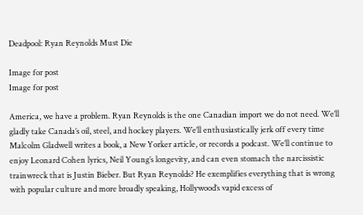Deadpool: Ryan Reynolds Must Die

Image for post
Image for post

America, we have a problem. Ryan Reynolds is the one Canadian import we do not need. We’ll gladly take Canada’s oil, steel, and hockey players. We’ll enthusiastically jerk off every time Malcolm Gladwell writes a book, a New Yorker article, or records a podcast. We’ll continue to enjoy Leonard Cohen lyrics, Neil Young’s longevity, and can even stomach the narcissistic trainwreck that is Justin Bieber. But Ryan Reynolds? He exemplifies everything that is wrong with popular culture and more broadly speaking, Hollywood’s vapid excess of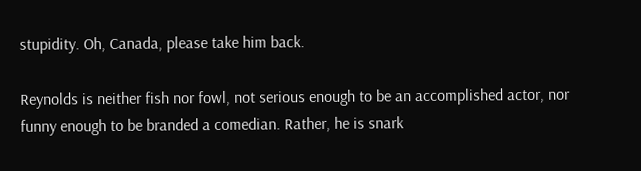stupidity. Oh, Canada, please take him back.

Reynolds is neither fish nor fowl, not serious enough to be an accomplished actor, nor funny enough to be branded a comedian. Rather, he is snark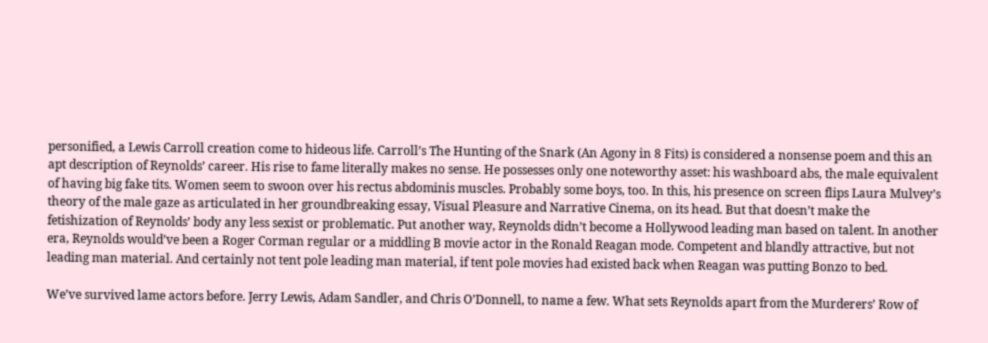personified, a Lewis Carroll creation come to hideous life. Carroll’s The Hunting of the Snark (An Agony in 8 Fits) is considered a nonsense poem and this an apt description of Reynolds’ career. His rise to fame literally makes no sense. He possesses only one noteworthy asset: his washboard abs, the male equivalent of having big fake tits. Women seem to swoon over his rectus abdominis muscles. Probably some boys, too. In this, his presence on screen flips Laura Mulvey’s theory of the male gaze as articulated in her groundbreaking essay, Visual Pleasure and Narrative Cinema, on its head. But that doesn’t make the fetishization of Reynolds’ body any less sexist or problematic. Put another way, Reynolds didn’t become a Hollywood leading man based on talent. In another era, Reynolds would’ve been a Roger Corman regular or a middling B movie actor in the Ronald Reagan mode. Competent and blandly attractive, but not leading man material. And certainly not tent pole leading man material, if tent pole movies had existed back when Reagan was putting Bonzo to bed.

We’ve survived lame actors before. Jerry Lewis, Adam Sandler, and Chris O’Donnell, to name a few. What sets Reynolds apart from the Murderers’ Row of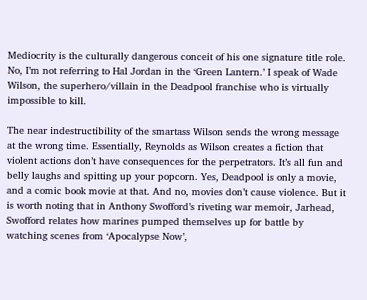Mediocrity is the culturally dangerous conceit of his one signature title role. No, I’m not referring to Hal Jordan in the ‘Green Lantern.’ I speak of Wade Wilson, the superhero/villain in the Deadpool franchise who is virtually impossible to kill.

The near indestructibility of the smartass Wilson sends the wrong message at the wrong time. Essentially, Reynolds as Wilson creates a fiction that violent actions don’t have consequences for the perpetrators. It’s all fun and belly laughs and spitting up your popcorn. Yes, Deadpool is only a movie, and a comic book movie at that. And no, movies don’t cause violence. But it is worth noting that in Anthony Swofford’s riveting war memoir, Jarhead, Swofford relates how marines pumped themselves up for battle by watching scenes from ‘Apocalypse Now’,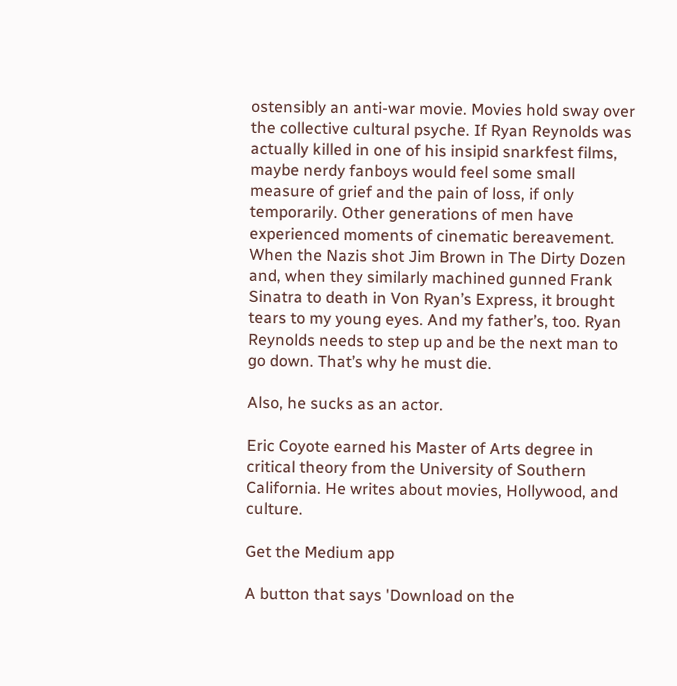ostensibly an anti-war movie. Movies hold sway over the collective cultural psyche. If Ryan Reynolds was actually killed in one of his insipid snarkfest films, maybe nerdy fanboys would feel some small measure of grief and the pain of loss, if only temporarily. Other generations of men have experienced moments of cinematic bereavement. When the Nazis shot Jim Brown in The Dirty Dozen and, when they similarly machined gunned Frank Sinatra to death in Von Ryan’s Express, it brought tears to my young eyes. And my father’s, too. Ryan Reynolds needs to step up and be the next man to go down. That’s why he must die.

Also, he sucks as an actor.

Eric Coyote earned his Master of Arts degree in critical theory from the University of Southern California. He writes about movies, Hollywood, and culture.

Get the Medium app

A button that says 'Download on the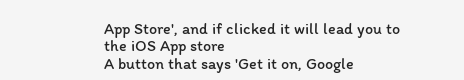App Store', and if clicked it will lead you to the iOS App store
A button that says 'Get it on, Google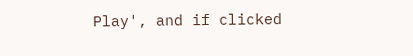Play', and if clicked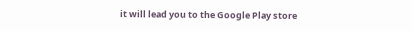it will lead you to the Google Play store